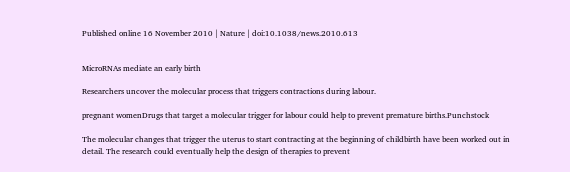Published online 16 November 2010 | Nature | doi:10.1038/news.2010.613


MicroRNAs mediate an early birth

Researchers uncover the molecular process that triggers contractions during labour.

pregnant womenDrugs that target a molecular trigger for labour could help to prevent premature births.Punchstock

The molecular changes that trigger the uterus to start contracting at the beginning of childbirth have been worked out in detail. The research could eventually help the design of therapies to prevent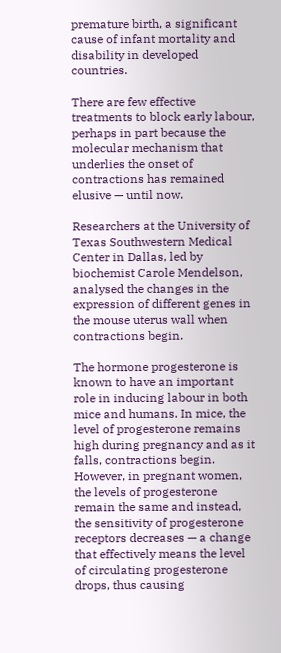premature birth, a significant cause of infant mortality and disability in developed countries.

There are few effective treatments to block early labour, perhaps in part because the molecular mechanism that underlies the onset of contractions has remained elusive — until now.

Researchers at the University of Texas Southwestern Medical Center in Dallas, led by biochemist Carole Mendelson, analysed the changes in the expression of different genes in the mouse uterus wall when contractions begin.

The hormone progesterone is known to have an important role in inducing labour in both mice and humans. In mice, the level of progesterone remains high during pregnancy and as it falls, contractions begin. However, in pregnant women, the levels of progesterone remain the same and instead, the sensitivity of progesterone receptors decreases — a change that effectively means the level of circulating progesterone drops, thus causing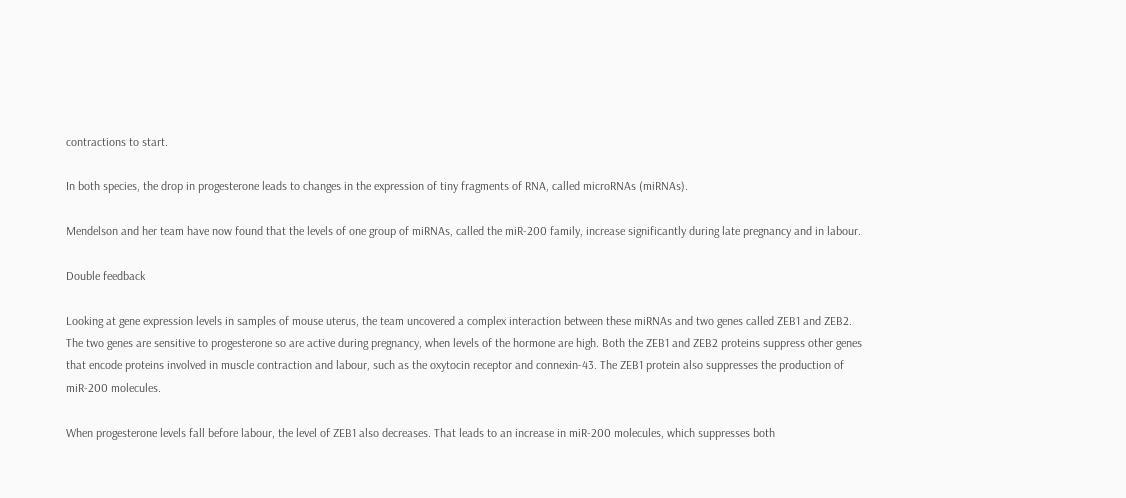contractions to start.

In both species, the drop in progesterone leads to changes in the expression of tiny fragments of RNA, called microRNAs (miRNAs).

Mendelson and her team have now found that the levels of one group of miRNAs, called the miR-200 family, increase significantly during late pregnancy and in labour.

Double feedback

Looking at gene expression levels in samples of mouse uterus, the team uncovered a complex interaction between these miRNAs and two genes called ZEB1 and ZEB2. The two genes are sensitive to progesterone so are active during pregnancy, when levels of the hormone are high. Both the ZEB1 and ZEB2 proteins suppress other genes that encode proteins involved in muscle contraction and labour, such as the oxytocin receptor and connexin-43. The ZEB1 protein also suppresses the production of miR-200 molecules.

When progesterone levels fall before labour, the level of ZEB1 also decreases. That leads to an increase in miR-200 molecules, which suppresses both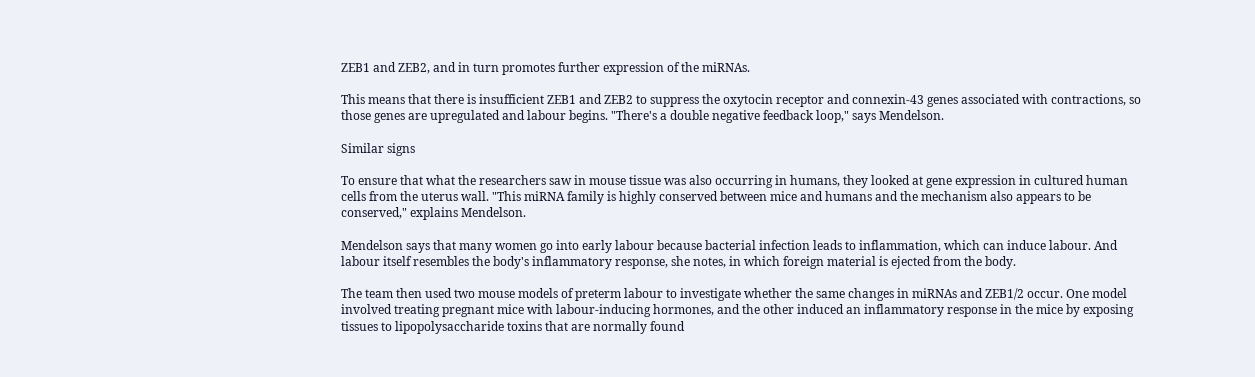ZEB1 and ZEB2, and in turn promotes further expression of the miRNAs.

This means that there is insufficient ZEB1 and ZEB2 to suppress the oxytocin receptor and connexin-43 genes associated with contractions, so those genes are upregulated and labour begins. "There's a double negative feedback loop," says Mendelson.

Similar signs

To ensure that what the researchers saw in mouse tissue was also occurring in humans, they looked at gene expression in cultured human cells from the uterus wall. "This miRNA family is highly conserved between mice and humans and the mechanism also appears to be conserved," explains Mendelson.

Mendelson says that many women go into early labour because bacterial infection leads to inflammation, which can induce labour. And labour itself resembles the body's inflammatory response, she notes, in which foreign material is ejected from the body.

The team then used two mouse models of preterm labour to investigate whether the same changes in miRNAs and ZEB1/2 occur. One model involved treating pregnant mice with labour-inducing hormones, and the other induced an inflammatory response in the mice by exposing tissues to lipopolysaccharide toxins that are normally found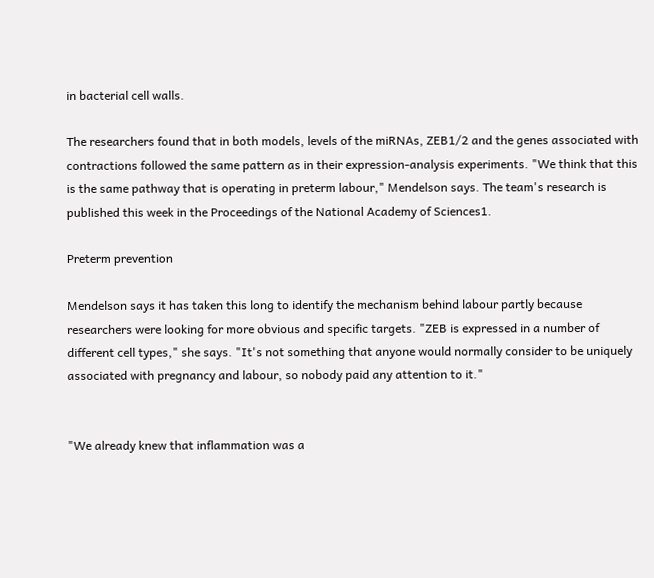in bacterial cell walls.

The researchers found that in both models, levels of the miRNAs, ZEB1/2 and the genes associated with contractions followed the same pattern as in their expression-analysis experiments. "We think that this is the same pathway that is operating in preterm labour," Mendelson says. The team's research is published this week in the Proceedings of the National Academy of Sciences1.

Preterm prevention

Mendelson says it has taken this long to identify the mechanism behind labour partly because researchers were looking for more obvious and specific targets. "ZEB is expressed in a number of different cell types," she says. "It's not something that anyone would normally consider to be uniquely associated with pregnancy and labour, so nobody paid any attention to it."


"We already knew that inflammation was a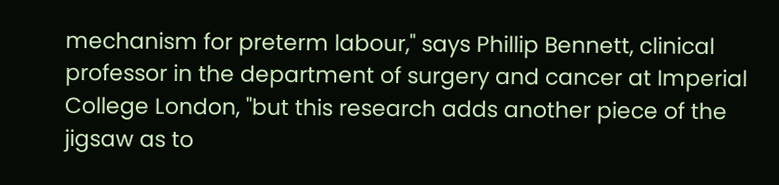mechanism for preterm labour," says Phillip Bennett, clinical professor in the department of surgery and cancer at Imperial College London, "but this research adds another piece of the jigsaw as to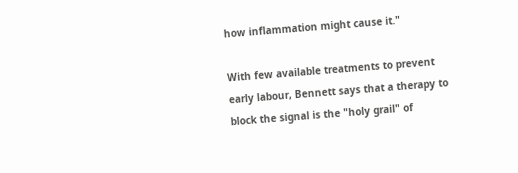how inflammation might cause it."

With few available treatments to prevent early labour, Bennett says that a therapy to block the signal is the "holy grail" of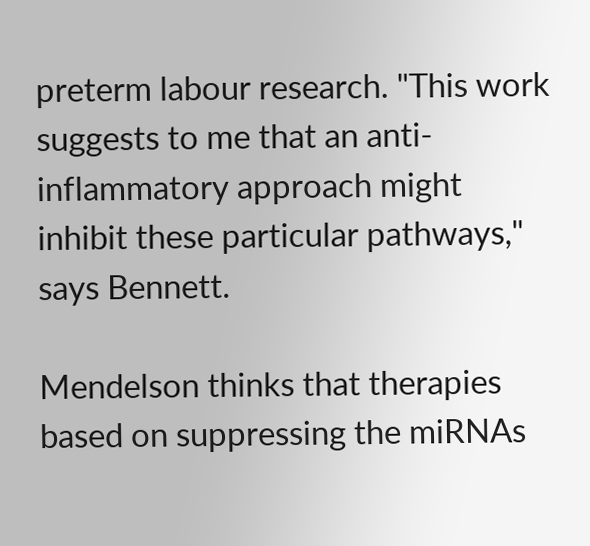preterm labour research. "This work suggests to me that an anti-inflammatory approach might inhibit these particular pathways," says Bennett.

Mendelson thinks that therapies based on suppressing the miRNAs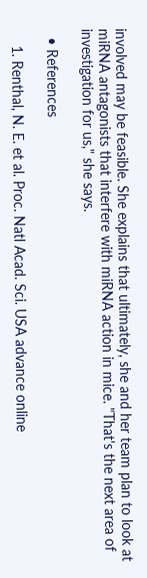involved may be feasible. She explains that ultimately, she and her team plan to look at miRNA antagonists that interfere with miRNA action in mice. "That's the next area of investigation for us," she says.

  • References

    1. Renthal, N. E. et al. Proc. Natl Acad. Sci. USA advance online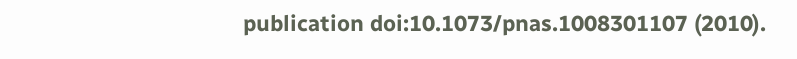publication doi:10.1073/pnas.1008301107 (2010).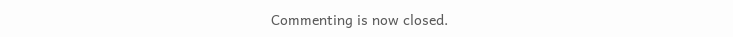Commenting is now closed.